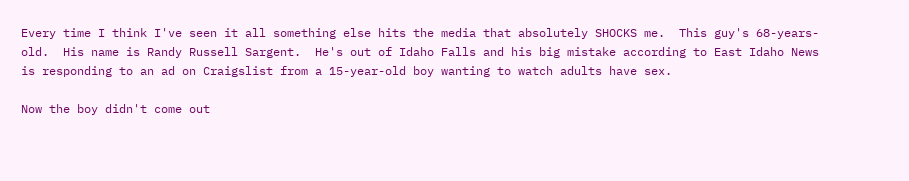Every time I think I've seen it all something else hits the media that absolutely SHOCKS me.  This guy's 68-years-old.  His name is Randy Russell Sargent.  He's out of Idaho Falls and his big mistake according to East Idaho News is responding to an ad on Craigslist from a 15-year-old boy wanting to watch adults have sex.

Now the boy didn't come out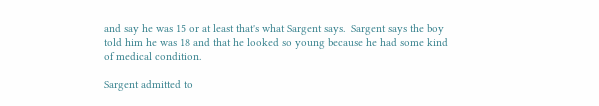and say he was 15 or at least that's what Sargent says.  Sargent says the boy told him he was 18 and that he looked so young because he had some kind of medical condition.

Sargent admitted to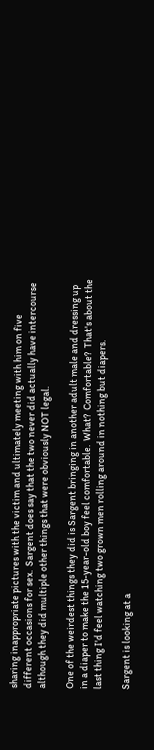sharing inappropriate pictures with the victim and ultimately meeting with him on five different occasions for sex.  Sargent does say that the two never did actually have intercourse although they did multiple other things that were obviously NOT legal.

One of the weirdest things they did is Sargent bringing in another adult male and dressing up in a diaper to make the 15-year-old boy feel comfortable.  What?  Comfortable?  That's about the last thing I'd feel watching two grown men rolling around in nothing but diapers.

Sargent is looking at a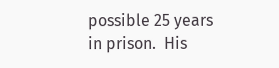possible 25 years in prison.  His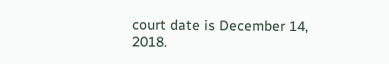court date is December 14, 2018.